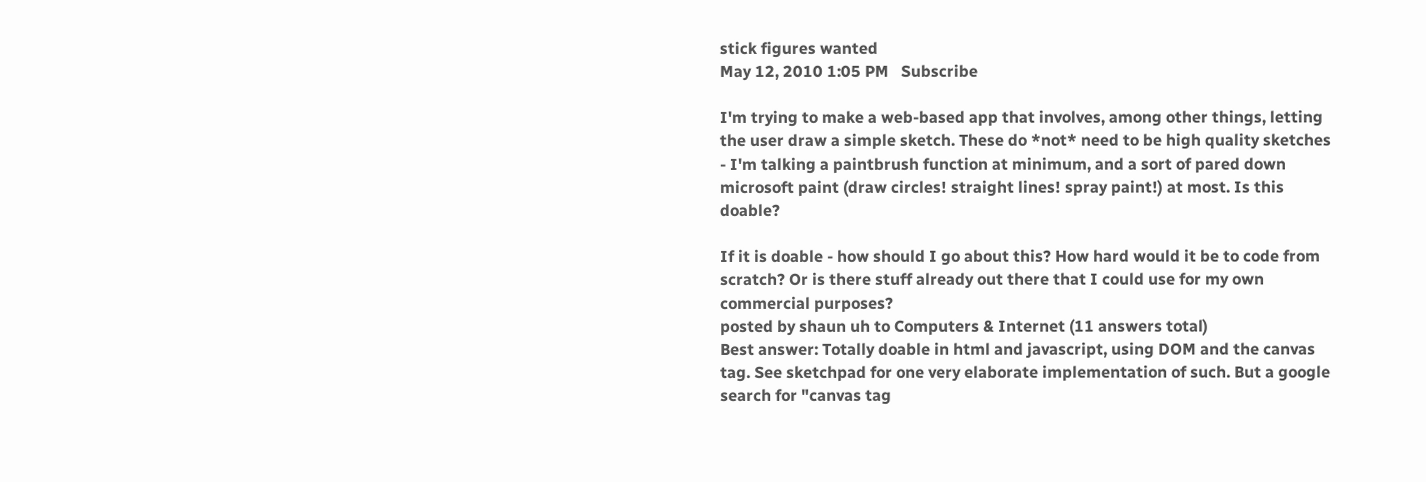stick figures wanted
May 12, 2010 1:05 PM   Subscribe

I'm trying to make a web-based app that involves, among other things, letting the user draw a simple sketch. These do *not* need to be high quality sketches - I'm talking a paintbrush function at minimum, and a sort of pared down microsoft paint (draw circles! straight lines! spray paint!) at most. Is this doable?

If it is doable - how should I go about this? How hard would it be to code from scratch? Or is there stuff already out there that I could use for my own commercial purposes?
posted by shaun uh to Computers & Internet (11 answers total)
Best answer: Totally doable in html and javascript, using DOM and the canvas tag. See sketchpad for one very elaborate implementation of such. But a google search for "canvas tag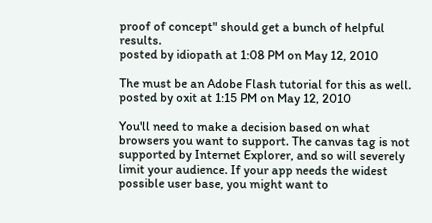proof of concept" should get a bunch of helpful results.
posted by idiopath at 1:08 PM on May 12, 2010

The must be an Adobe Flash tutorial for this as well.
posted by oxit at 1:15 PM on May 12, 2010

You'll need to make a decision based on what browsers you want to support. The canvas tag is not supported by Internet Explorer, and so will severely limit your audience. If your app needs the widest possible user base, you might want to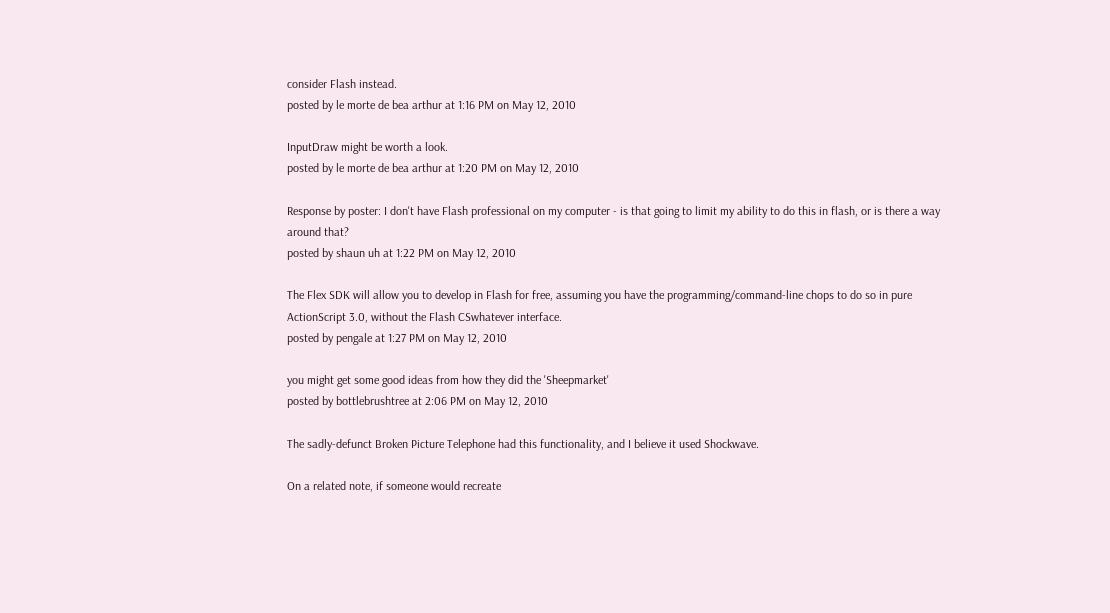consider Flash instead.
posted by le morte de bea arthur at 1:16 PM on May 12, 2010

InputDraw might be worth a look.
posted by le morte de bea arthur at 1:20 PM on May 12, 2010

Response by poster: I don't have Flash professional on my computer - is that going to limit my ability to do this in flash, or is there a way around that?
posted by shaun uh at 1:22 PM on May 12, 2010

The Flex SDK will allow you to develop in Flash for free, assuming you have the programming/command-line chops to do so in pure ActionScript 3.0, without the Flash CSwhatever interface.
posted by pengale at 1:27 PM on May 12, 2010

you might get some good ideas from how they did the 'Sheepmarket'
posted by bottlebrushtree at 2:06 PM on May 12, 2010

The sadly-defunct Broken Picture Telephone had this functionality, and I believe it used Shockwave.

On a related note, if someone would recreate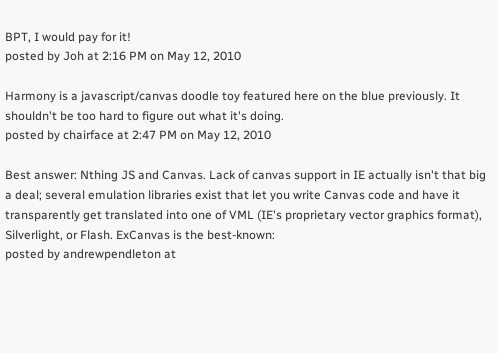BPT, I would pay for it!
posted by Joh at 2:16 PM on May 12, 2010

Harmony is a javascript/canvas doodle toy featured here on the blue previously. It shouldn't be too hard to figure out what it's doing.
posted by chairface at 2:47 PM on May 12, 2010

Best answer: Nthing JS and Canvas. Lack of canvas support in IE actually isn't that big a deal; several emulation libraries exist that let you write Canvas code and have it transparently get translated into one of VML (IE's proprietary vector graphics format), Silverlight, or Flash. ExCanvas is the best-known:
posted by andrewpendleton at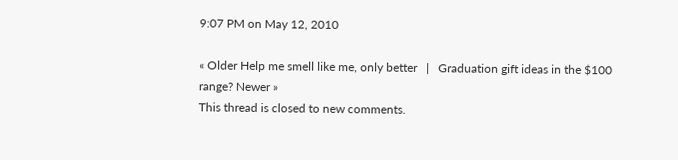9:07 PM on May 12, 2010

« Older Help me smell like me, only better   |   Graduation gift ideas in the $100 range? Newer »
This thread is closed to new comments.